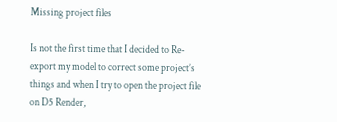Missing project files

Is not the first time that I decided to Re-export my model to correct some project’s things and when I try to open the project file on D5 Render,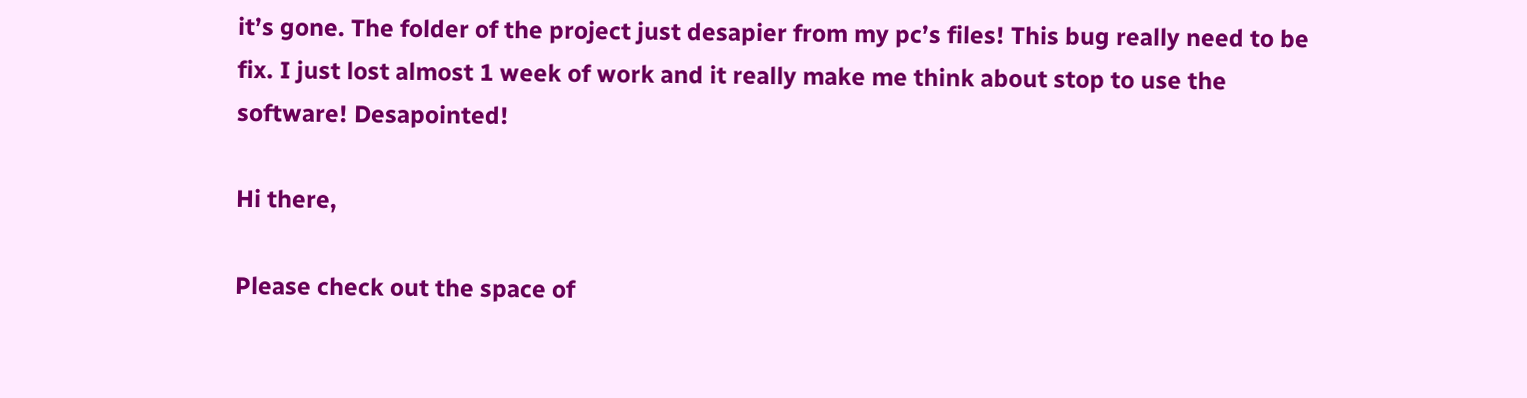it’s gone. The folder of the project just desapier from my pc’s files! This bug really need to be fix. I just lost almost 1 week of work and it really make me think about stop to use the software! Desapointed!

Hi there,

Please check out the space of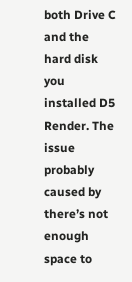both Drive C and the hard disk you installed D5 Render. The issue probably caused by there’s not enough space to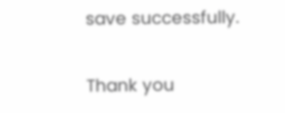save successfully.

Thank you